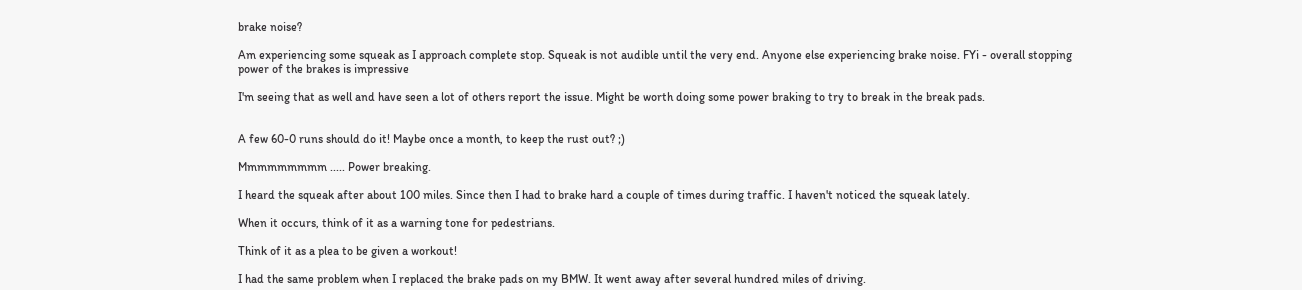brake noise?

Am experiencing some squeak as I approach complete stop. Squeak is not audible until the very end. Anyone else experiencing brake noise. FYi - overall stopping power of the brakes is impressive

I'm seeing that as well and have seen a lot of others report the issue. Might be worth doing some power braking to try to break in the break pads.


A few 60-0 runs should do it! Maybe once a month, to keep the rust out? ;)

Mmmmmmmmm ..... Power breaking.

I heard the squeak after about 100 miles. Since then I had to brake hard a couple of times during traffic. I haven't noticed the squeak lately.

When it occurs, think of it as a warning tone for pedestrians.

Think of it as a plea to be given a workout!

I had the same problem when I replaced the brake pads on my BMW. It went away after several hundred miles of driving.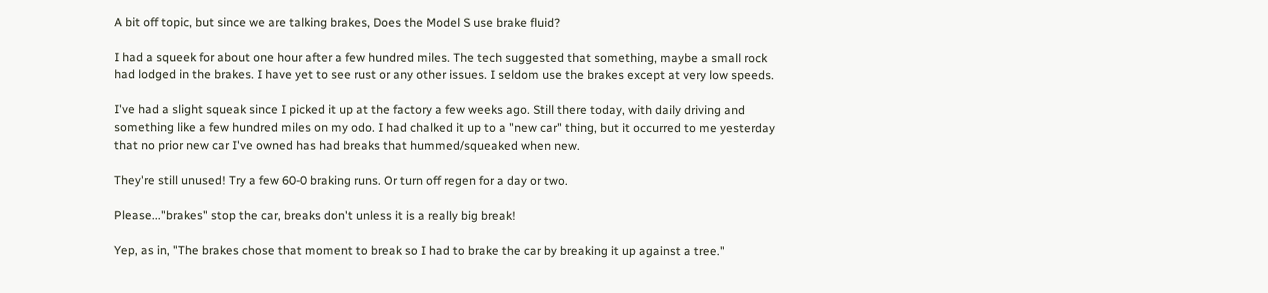A bit off topic, but since we are talking brakes, Does the Model S use brake fluid?

I had a squeek for about one hour after a few hundred miles. The tech suggested that something, maybe a small rock had lodged in the brakes. I have yet to see rust or any other issues. I seldom use the brakes except at very low speeds.

I've had a slight squeak since I picked it up at the factory a few weeks ago. Still there today, with daily driving and something like a few hundred miles on my odo. I had chalked it up to a "new car" thing, but it occurred to me yesterday that no prior new car I've owned has had breaks that hummed/squeaked when new.

They're still unused! Try a few 60-0 braking runs. Or turn off regen for a day or two.

Please..."brakes" stop the car, breaks don't unless it is a really big break!

Yep, as in, "The brakes chose that moment to break so I had to brake the car by breaking it up against a tree."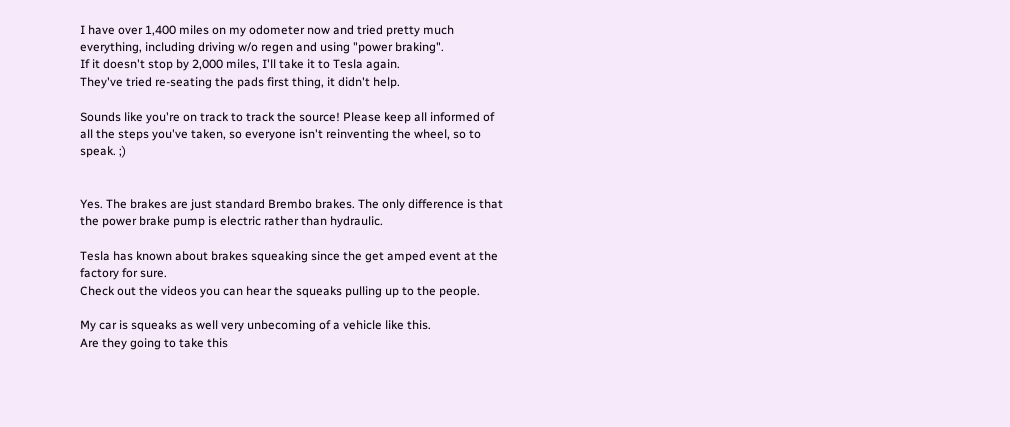I have over 1,400 miles on my odometer now and tried pretty much everything, including driving w/o regen and using "power braking".
If it doesn't stop by 2,000 miles, I'll take it to Tesla again.
They've tried re-seating the pads first thing, it didn't help.

Sounds like you're on track to track the source! Please keep all informed of all the steps you've taken, so everyone isn't reinventing the wheel, so to speak. ;)


Yes. The brakes are just standard Brembo brakes. The only difference is that the power brake pump is electric rather than hydraulic.

Tesla has known about brakes squeaking since the get amped event at the factory for sure.
Check out the videos you can hear the squeaks pulling up to the people.

My car is squeaks as well very unbecoming of a vehicle like this.
Are they going to take this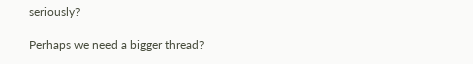seriously?

Perhaps we need a bigger thread?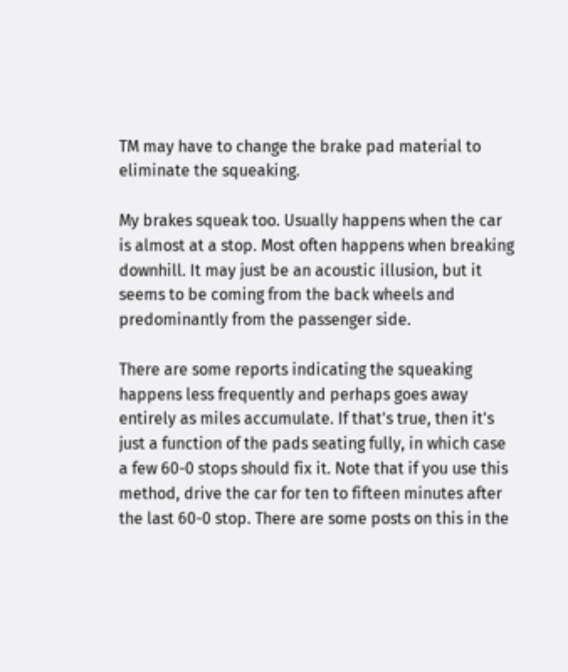TM may have to change the brake pad material to eliminate the squeaking.

My brakes squeak too. Usually happens when the car is almost at a stop. Most often happens when breaking downhill. It may just be an acoustic illusion, but it seems to be coming from the back wheels and predominantly from the passenger side.

There are some reports indicating the squeaking happens less frequently and perhaps goes away entirely as miles accumulate. If that's true, then it's just a function of the pads seating fully, in which case a few 60-0 stops should fix it. Note that if you use this method, drive the car for ten to fifteen minutes after the last 60-0 stop. There are some posts on this in the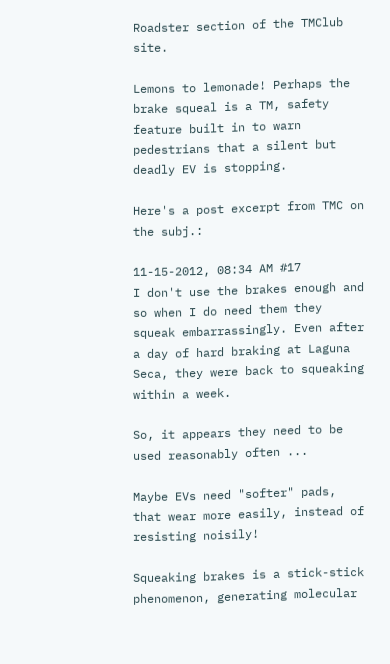Roadster section of the TMClub site.

Lemons to lemonade! Perhaps the brake squeal is a TM, safety feature built in to warn pedestrians that a silent but deadly EV is stopping.

Here's a post excerpt from TMC on the subj.:

11-15-2012, 08:34 AM #17
I don't use the brakes enough and so when I do need them they squeak embarrassingly. Even after a day of hard braking at Laguna Seca, they were back to squeaking within a week.

So, it appears they need to be used reasonably often ...

Maybe EVs need "softer" pads, that wear more easily, instead of resisting noisily!

Squeaking brakes is a stick-stick phenomenon, generating molecular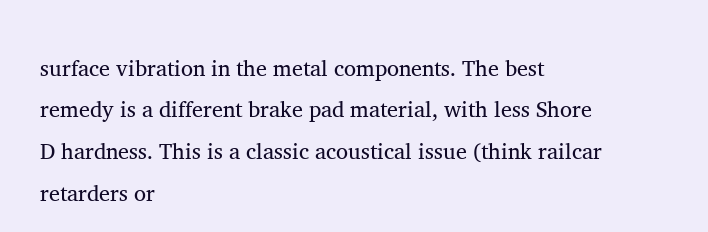surface vibration in the metal components. The best remedy is a different brake pad material, with less Shore D hardness. This is a classic acoustical issue (think railcar retarders or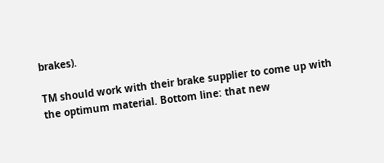brakes).

TM should work with their brake supplier to come up with the optimum material. Bottom line: that new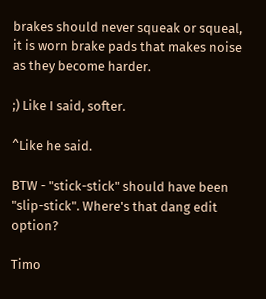brakes should never squeak or squeal, it is worn brake pads that makes noise as they become harder.

;) Like I said, softer.

^Like he said.

BTW - "stick-stick" should have been "slip-stick". Where's that dang edit option?

Timo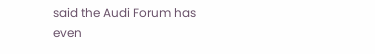said the Audi Forum has even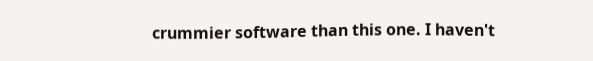crummier software than this one. I haven't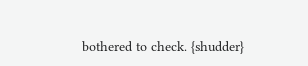bothered to check. {shudder}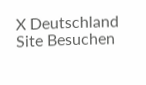X Deutschland Site Besuchen